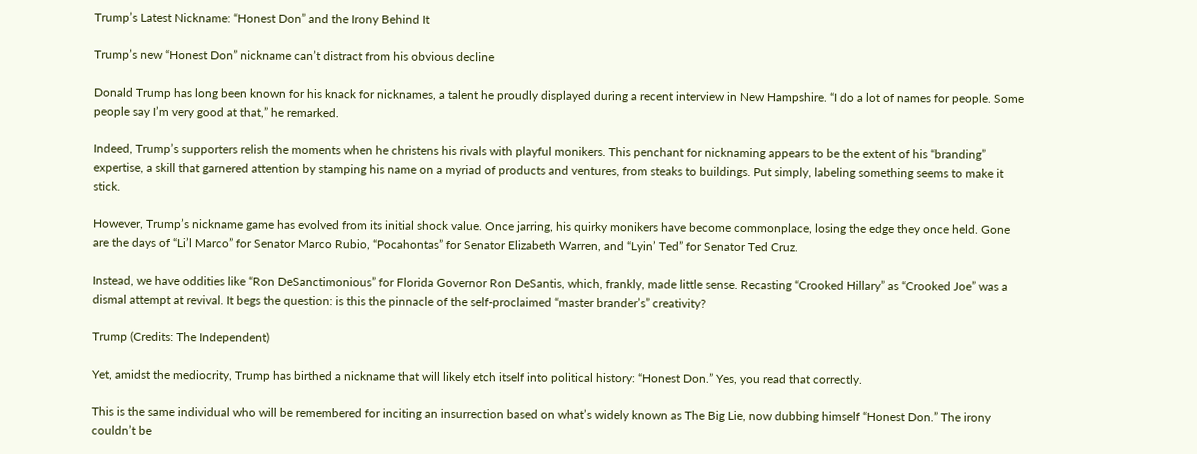Trump’s Latest Nickname: “Honest Don” and the Irony Behind It

Trump’s new “Honest Don” nickname can’t distract from his obvious decline

Donald Trump has long been known for his knack for nicknames, a talent he proudly displayed during a recent interview in New Hampshire. “I do a lot of names for people. Some people say I’m very good at that,” he remarked.

Indeed, Trump’s supporters relish the moments when he christens his rivals with playful monikers. This penchant for nicknaming appears to be the extent of his “branding” expertise, a skill that garnered attention by stamping his name on a myriad of products and ventures, from steaks to buildings. Put simply, labeling something seems to make it stick.

However, Trump’s nickname game has evolved from its initial shock value. Once jarring, his quirky monikers have become commonplace, losing the edge they once held. Gone are the days of “Li’l Marco” for Senator Marco Rubio, “Pocahontas” for Senator Elizabeth Warren, and “Lyin’ Ted” for Senator Ted Cruz.

Instead, we have oddities like “Ron DeSanctimonious” for Florida Governor Ron DeSantis, which, frankly, made little sense. Recasting “Crooked Hillary” as “Crooked Joe” was a dismal attempt at revival. It begs the question: is this the pinnacle of the self-proclaimed “master brander’s” creativity?

Trump (Credits: The Independent)

Yet, amidst the mediocrity, Trump has birthed a nickname that will likely etch itself into political history: “Honest Don.” Yes, you read that correctly.

This is the same individual who will be remembered for inciting an insurrection based on what’s widely known as The Big Lie, now dubbing himself “Honest Don.” The irony couldn’t be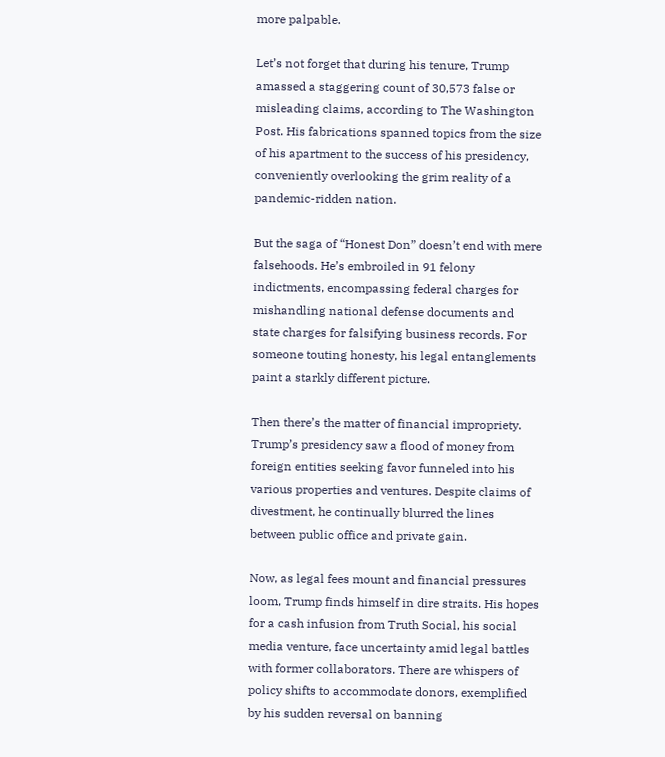more palpable.

Let’s not forget that during his tenure, Trump amassed a staggering count of 30,573 false or misleading claims, according to The Washington Post. His fabrications spanned topics from the size of his apartment to the success of his presidency, conveniently overlooking the grim reality of a pandemic-ridden nation.

But the saga of “Honest Don” doesn’t end with mere falsehoods. He’s embroiled in 91 felony indictments, encompassing federal charges for mishandling national defense documents and state charges for falsifying business records. For someone touting honesty, his legal entanglements paint a starkly different picture.

Then there’s the matter of financial impropriety. Trump’s presidency saw a flood of money from foreign entities seeking favor funneled into his various properties and ventures. Despite claims of divestment, he continually blurred the lines between public office and private gain.

Now, as legal fees mount and financial pressures loom, Trump finds himself in dire straits. His hopes for a cash infusion from Truth Social, his social media venture, face uncertainty amid legal battles with former collaborators. There are whispers of policy shifts to accommodate donors, exemplified by his sudden reversal on banning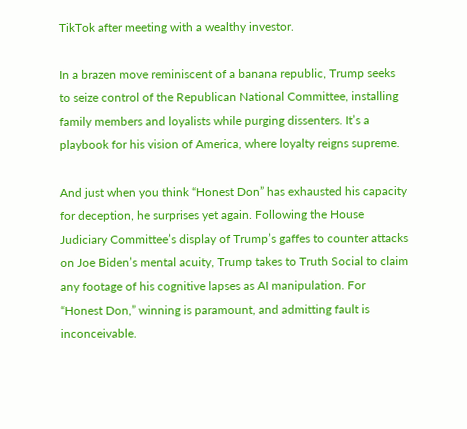TikTok after meeting with a wealthy investor.

In a brazen move reminiscent of a banana republic, Trump seeks to seize control of the Republican National Committee, installing family members and loyalists while purging dissenters. It’s a playbook for his vision of America, where loyalty reigns supreme.

And just when you think “Honest Don” has exhausted his capacity for deception, he surprises yet again. Following the House Judiciary Committee’s display of Trump’s gaffes to counter attacks on Joe Biden’s mental acuity, Trump takes to Truth Social to claim any footage of his cognitive lapses as AI manipulation. For “Honest Don,” winning is paramount, and admitting fault is inconceivable.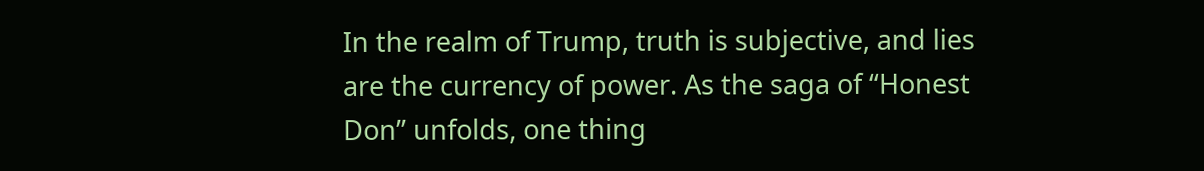In the realm of Trump, truth is subjective, and lies are the currency of power. As the saga of “Honest Don” unfolds, one thing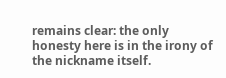remains clear: the only honesty here is in the irony of the nickname itself.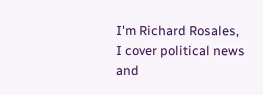I'm Richard Rosales, I cover political news and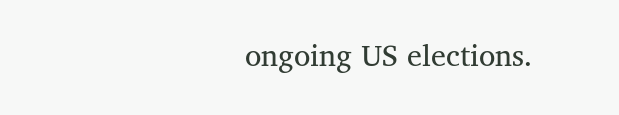ongoing US elections.